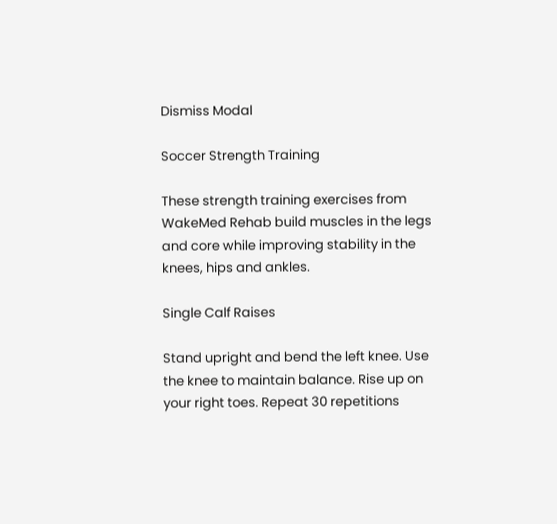Dismiss Modal

Soccer Strength Training

These strength training exercises from WakeMed Rehab build muscles in the legs and core while improving stability in the knees, hips and ankles.

Single Calf Raises

Stand upright and bend the left knee. Use the knee to maintain balance. Rise up on your right toes. Repeat 30 repetitions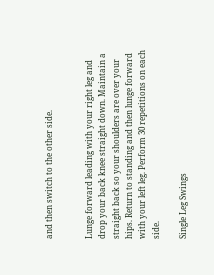and then switch to the other side.


Lunge forward leading with your right leg and drop your back knee straight down. Maintain a straight back so your shoulders are over your hips. Return to standing and then lunge forward with your left leg. Perform 30 repetitions on each side.

Single Leg Swings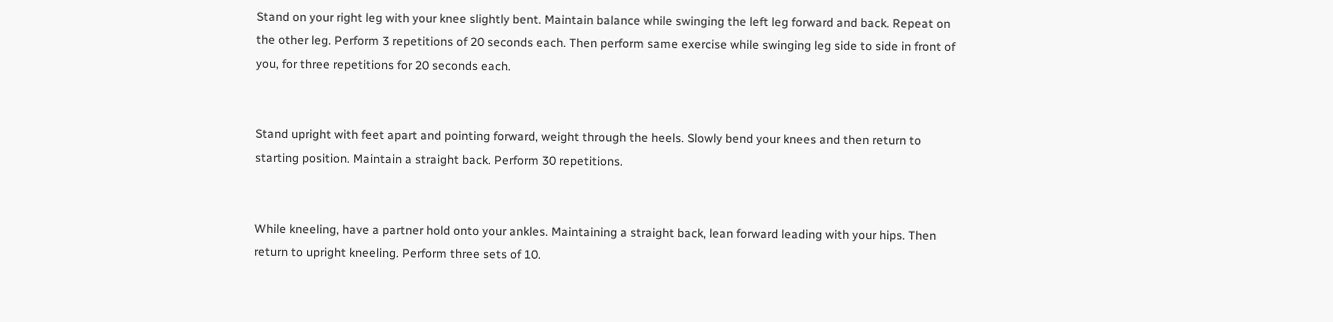Stand on your right leg with your knee slightly bent. Maintain balance while swinging the left leg forward and back. Repeat on the other leg. Perform 3 repetitions of 20 seconds each. Then perform same exercise while swinging leg side to side in front of you, for three repetitions for 20 seconds each.


Stand upright with feet apart and pointing forward, weight through the heels. Slowly bend your knees and then return to starting position. Maintain a straight back. Perform 30 repetitions.


While kneeling, have a partner hold onto your ankles. Maintaining a straight back, lean forward leading with your hips. Then return to upright kneeling. Perform three sets of 10.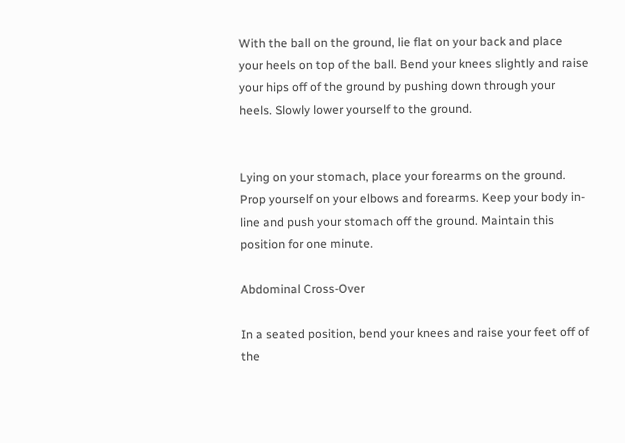With the ball on the ground, lie flat on your back and place your heels on top of the ball. Bend your knees slightly and raise your hips off of the ground by pushing down through your heels. Slowly lower yourself to the ground.


Lying on your stomach, place your forearms on the ground. Prop yourself on your elbows and forearms. Keep your body in-line and push your stomach off the ground. Maintain this position for one minute.

Abdominal Cross-Over

In a seated position, bend your knees and raise your feet off of the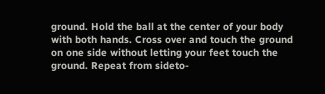ground. Hold the ball at the center of your body with both hands. Cross over and touch the ground on one side without letting your feet touch the ground. Repeat from sideto-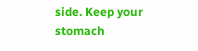side. Keep your stomach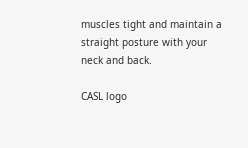muscles tight and maintain a straight posture with your neck and back.

CASL logo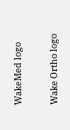WakeMed logo

Wake Ortho logo